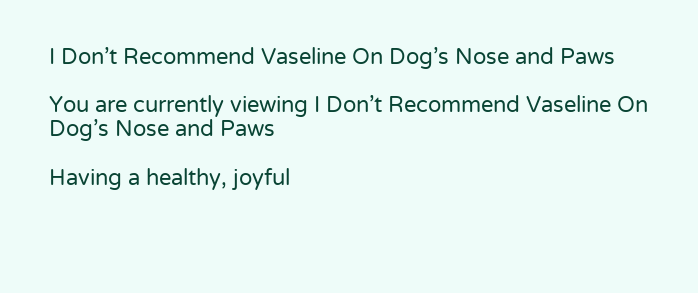I Don’t Recommend Vaseline On Dog’s Nose and Paws

You are currently viewing I Don’t Recommend Vaseline On Dog’s Nose and Paws

Having a healthy, joyful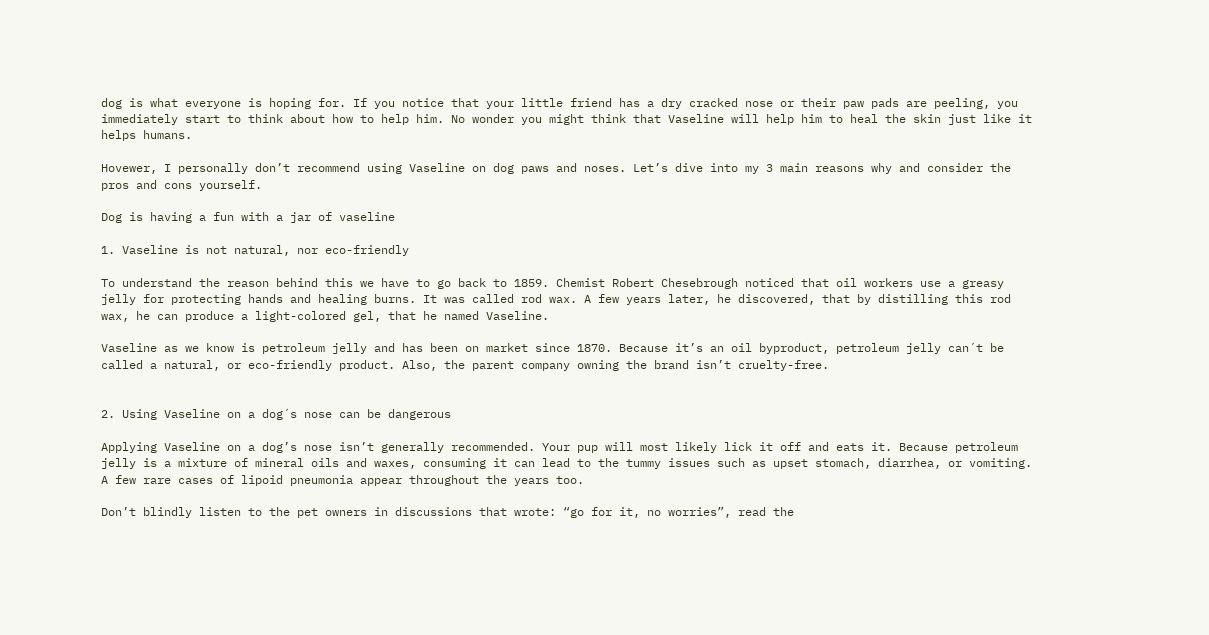dog is what everyone is hoping for. If you notice that your little friend has a dry cracked nose or their paw pads are peeling, you immediately start to think about how to help him. No wonder you might think that Vaseline will help him to heal the skin just like it helps humans.

Hovewer, I personally don’t recommend using Vaseline on dog paws and noses. Let’s dive into my 3 main reasons why and consider the pros and cons yourself.

Dog is having a fun with a jar of vaseline

1. Vaseline is not natural, nor eco-friendly

To understand the reason behind this we have to go back to 1859. Chemist Robert Chesebrough noticed that oil workers use a greasy jelly for protecting hands and healing burns. It was called rod wax. A few years later, he discovered, that by distilling this rod wax, he can produce a light-colored gel, that he named Vaseline.

Vaseline as we know is petroleum jelly and has been on market since 1870. Because it’s an oil byproduct, petroleum jelly can´t be called a natural, or eco-friendly product. Also, the parent company owning the brand isn’t cruelty-free.


2. Using Vaseline on a dog´s nose can be dangerous

Applying Vaseline on a dog’s nose isn’t generally recommended. Your pup will most likely lick it off and eats it. Because petroleum jelly is a mixture of mineral oils and waxes, consuming it can lead to the tummy issues such as upset stomach, diarrhea, or vomiting. A few rare cases of lipoid pneumonia appear throughout the years too.

Don’t blindly listen to the pet owners in discussions that wrote: “go for it, no worries”, read the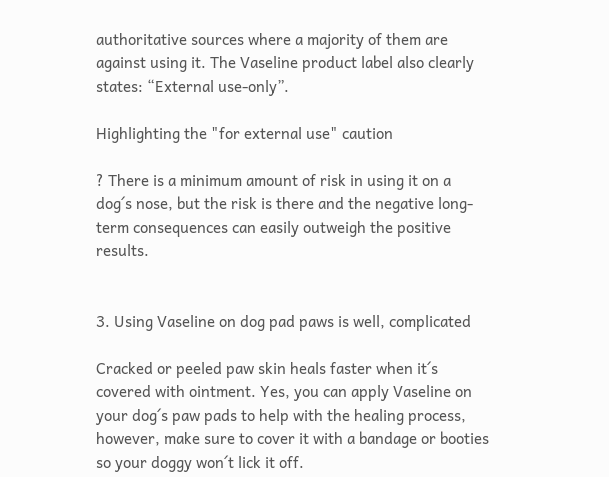authoritative sources where a majority of them are against using it. The Vaseline product label also clearly states: “External use-only”.

Highlighting the "for external use" caution

? There is a minimum amount of risk in using it on a dog´s nose, but the risk is there and the negative long-term consequences can easily outweigh the positive results.


3. Using Vaseline on dog pad paws is well, complicated

Cracked or peeled paw skin heals faster when it´s covered with ointment. Yes, you can apply Vaseline on your dog´s paw pads to help with the healing process, however, make sure to cover it with a bandage or booties so your doggy won´t lick it off.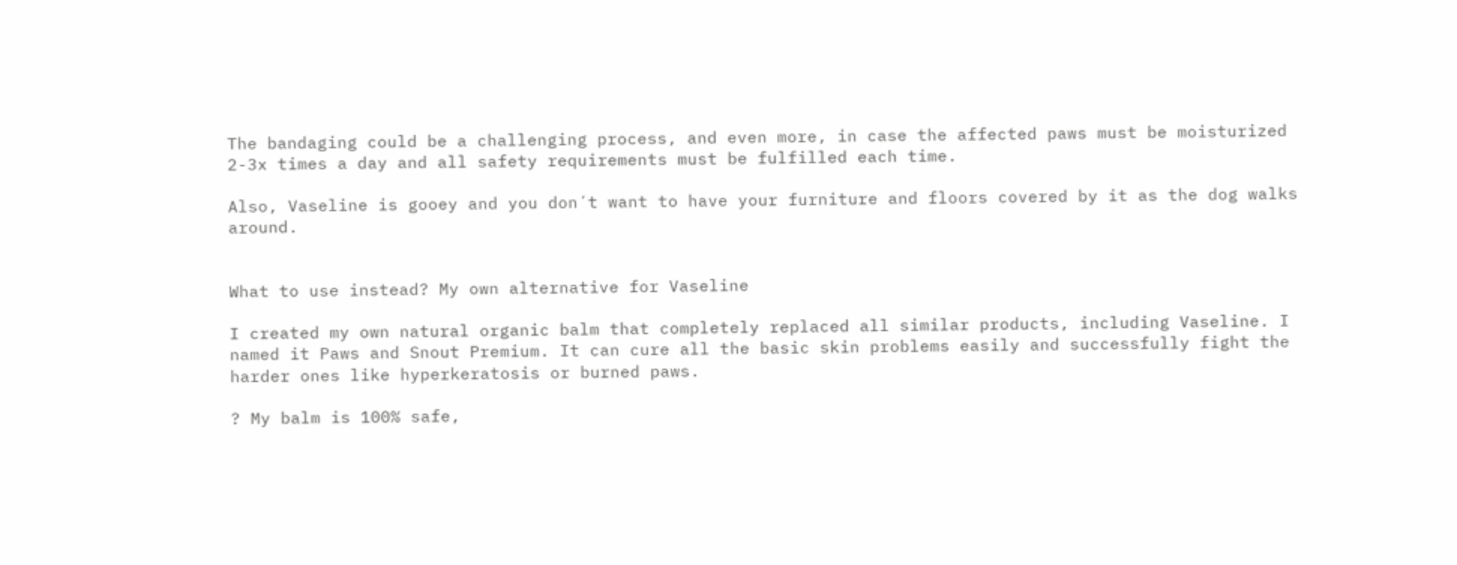The bandaging could be a challenging process, and even more, in case the affected paws must be moisturized 2-3x times a day and all safety requirements must be fulfilled each time.

Also, Vaseline is gooey and you don´t want to have your furniture and floors covered by it as the dog walks around.


What to use instead? My own alternative for Vaseline

I created my own natural organic balm that completely replaced all similar products, including Vaseline. I named it Paws and Snout Premium. It can cure all the basic skin problems easily and successfully fight the harder ones like hyperkeratosis or burned paws.

? My balm is 100% safe,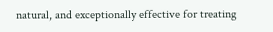natural, and exceptionally effective for treating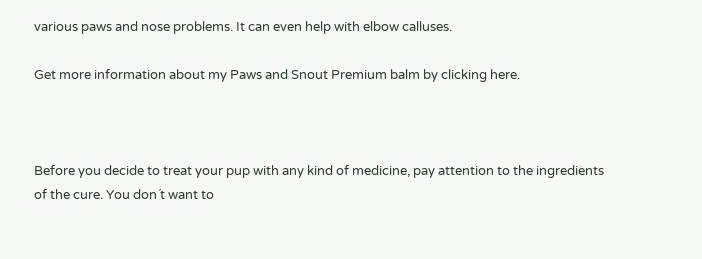various paws and nose problems. It can even help with elbow calluses.

Get more information about my Paws and Snout Premium balm by clicking here.



Before you decide to treat your pup with any kind of medicine, pay attention to the ingredients of the cure. You don´t want to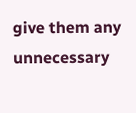give them any unnecessary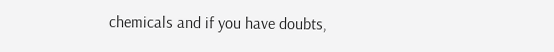chemicals and if you have doubts,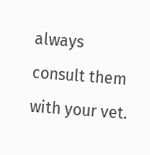always consult them with your vet.